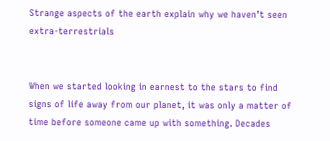Strange aspects of the earth explain why we haven’t seen extra-terrestrials


When we started looking in earnest to the stars to find signs of life away from our planet, it was only a matter of time before someone came up with something. Decades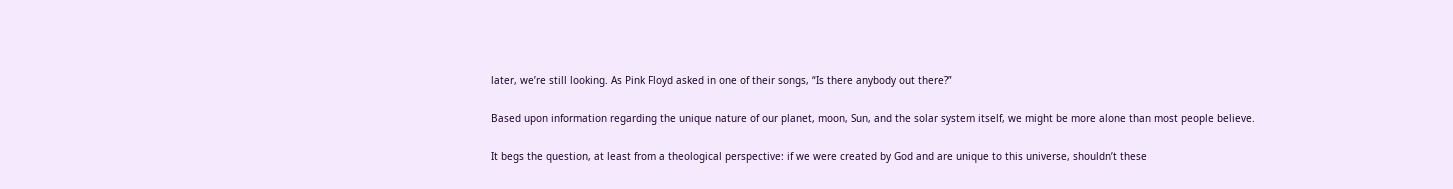later, we’re still looking. As Pink Floyd asked in one of their songs, “Is there anybody out there?”

Based upon information regarding the unique nature of our planet, moon, Sun, and the solar system itself, we might be more alone than most people believe.

It begs the question, at least from a theological perspective: if we were created by God and are unique to this universe, shouldn’t these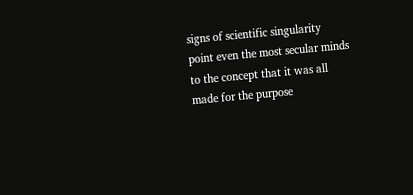signs of scientific singularity point even the most secular minds to the concept that it was all made for the purpose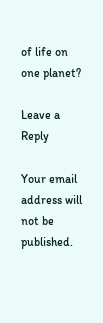of life on one planet?

Leave a Reply

Your email address will not be published.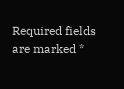Required fields are marked *